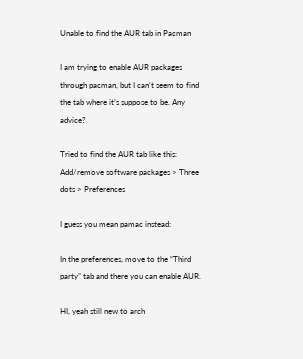Unable to find the AUR tab in Pacman

I am trying to enable AUR packages through pacman, but I can’t seem to find the tab where it’s suppose to be. Any advice?

Tried to find the AUR tab like this:
Add/remove software packages > Three dots > Preferences

I guess you mean pamac instead:

In the preferences, move to the “Third party” tab and there you can enable AUR.

HI, yeah still new to arch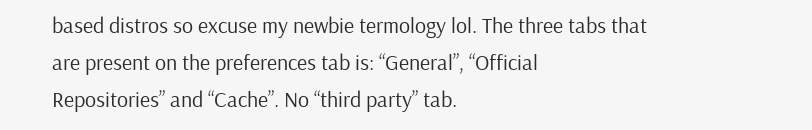based distros so excuse my newbie termology lol. The three tabs that are present on the preferences tab is: “General”, “Official Repositories” and “Cache”. No “third party” tab.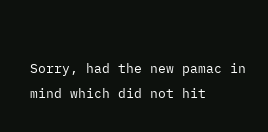Sorry, had the new pamac in mind which did not hit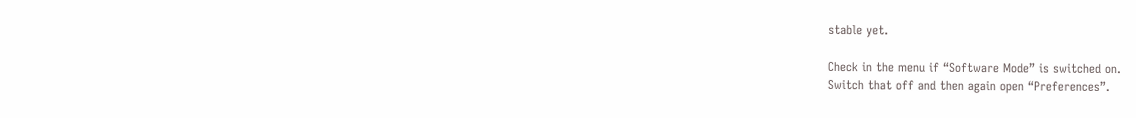stable yet.

Check in the menu if “Software Mode” is switched on.
Switch that off and then again open “Preferences”.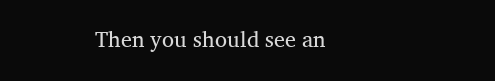Then you should see an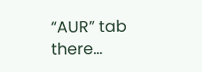“AUR” tab there…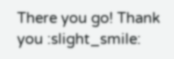There you go! Thank you :slight_smile: